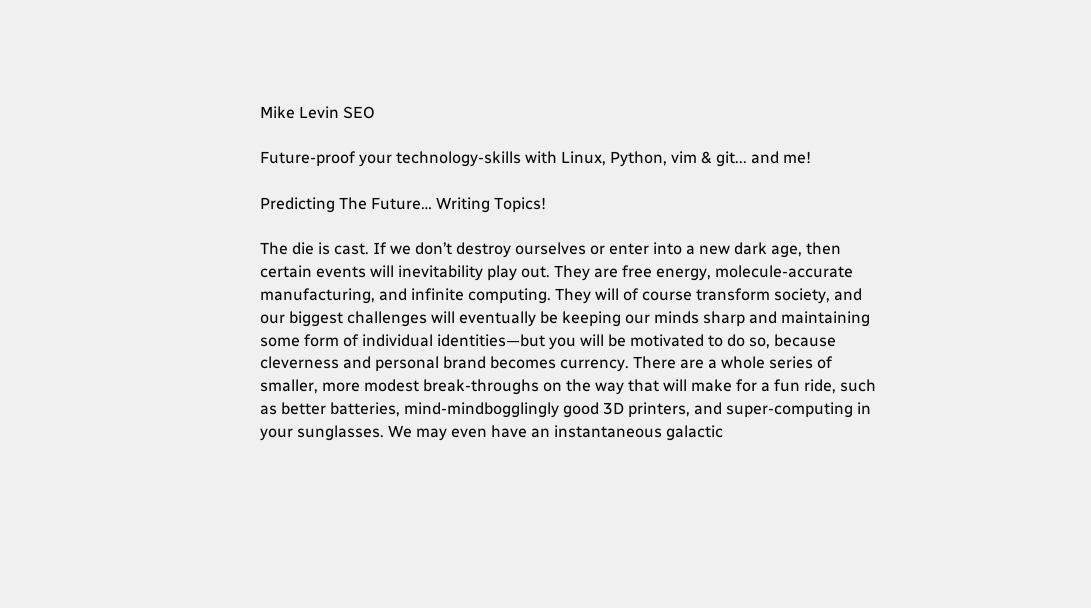Mike Levin SEO

Future-proof your technology-skills with Linux, Python, vim & git... and me!

Predicting The Future… Writing Topics!

The die is cast. If we don’t destroy ourselves or enter into a new dark age, then certain events will inevitability play out. They are free energy, molecule-accurate manufacturing, and infinite computing. They will of course transform society, and our biggest challenges will eventually be keeping our minds sharp and maintaining some form of individual identities—but you will be motivated to do so, because cleverness and personal brand becomes currency. There are a whole series of smaller, more modest break-throughs on the way that will make for a fun ride, such as better batteries, mind-mindbogglingly good 3D printers, and super-computing in your sunglasses. We may even have an instantaneous galactic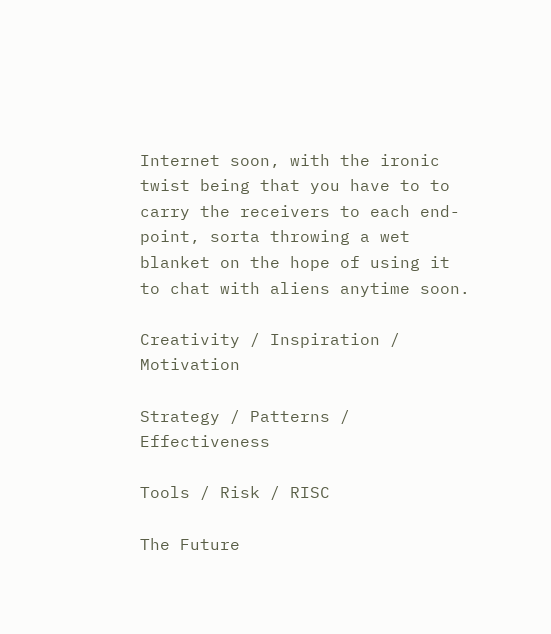Internet soon, with the ironic twist being that you have to to carry the receivers to each end-point, sorta throwing a wet blanket on the hope of using it to chat with aliens anytime soon.

Creativity / Inspiration / Motivation

Strategy / Patterns / Effectiveness

Tools / Risk / RISC

The Future